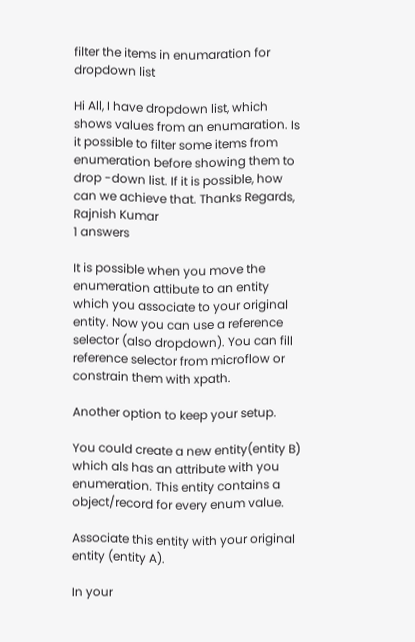filter the items in enumaration for dropdown list

Hi All, I have dropdown list, which shows values from an enumaration. Is it possible to filter some items from enumeration before showing them to drop -down list. If it is possible, how can we achieve that. Thanks Regards, Rajnish Kumar
1 answers

It is possible when you move the enumeration attibute to an entity which you associate to your original entity. Now you can use a reference selector (also dropdown). You can fill reference selector from microflow or constrain them with xpath.

Another option to keep your setup.

You could create a new entity(entity B) which als has an attribute with you enumeration. This entity contains a object/record for every enum value.

Associate this entity with your original entity (entity A).

In your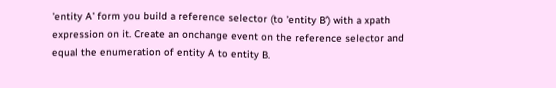'entity A' form you build a reference selector (to 'entity B') with a xpath expression on it. Create an onchange event on the reference selector and equal the enumeration of entity A to entity B.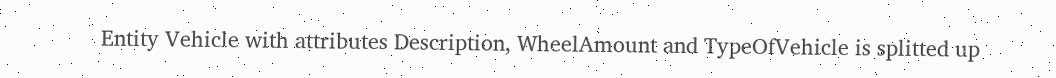Entity Vehicle with attributes Description, WheelAmount and TypeOfVehicle is splitted up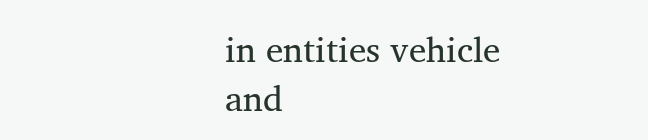in entities vehicle and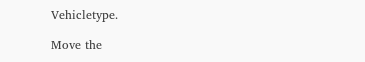Vehicletype.

Move the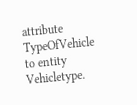attribute TypeOfVehicle to entity Vehicletype.